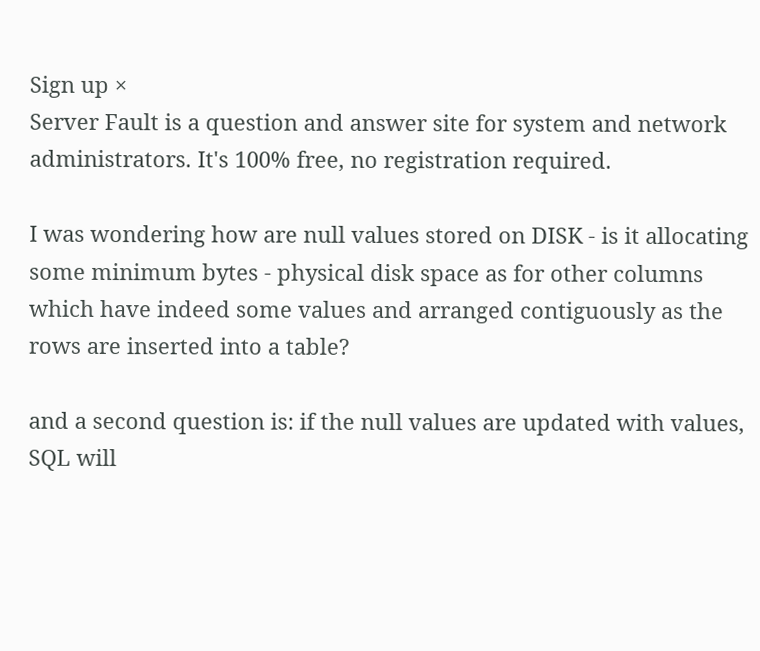Sign up ×
Server Fault is a question and answer site for system and network administrators. It's 100% free, no registration required.

I was wondering how are null values stored on DISK - is it allocating some minimum bytes - physical disk space as for other columns which have indeed some values and arranged contiguously as the rows are inserted into a table?

and a second question is: if the null values are updated with values, SQL will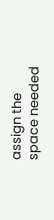assign the space needed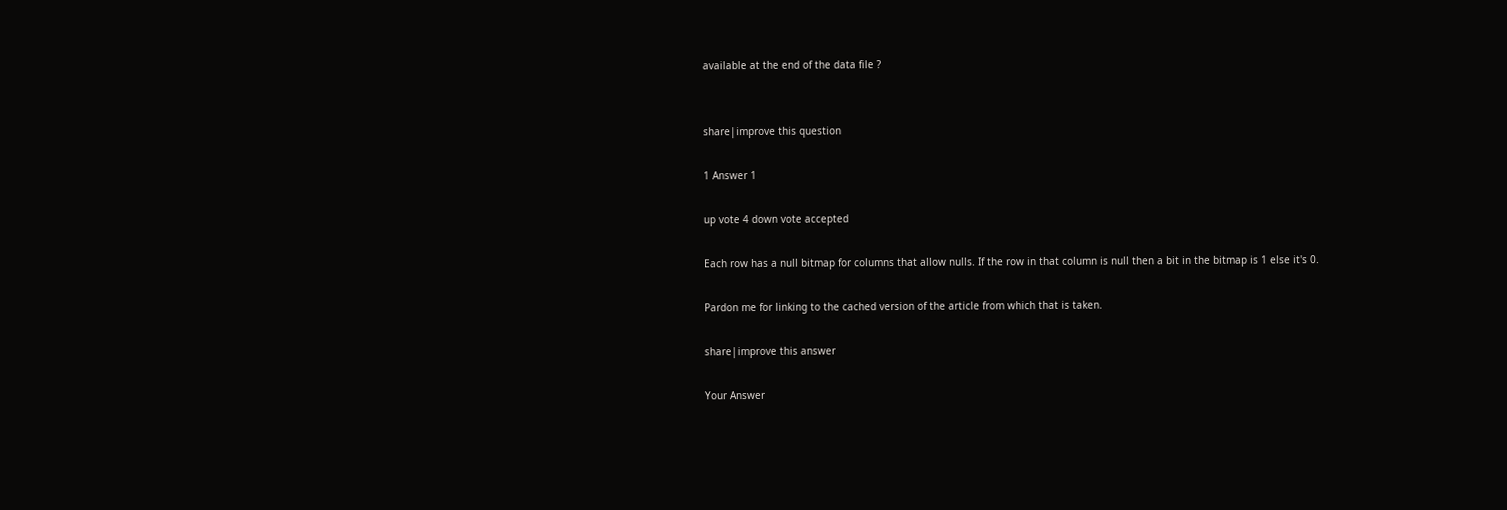available at the end of the data file ?


share|improve this question

1 Answer 1

up vote 4 down vote accepted

Each row has a null bitmap for columns that allow nulls. If the row in that column is null then a bit in the bitmap is 1 else it's 0.

Pardon me for linking to the cached version of the article from which that is taken.

share|improve this answer

Your Answer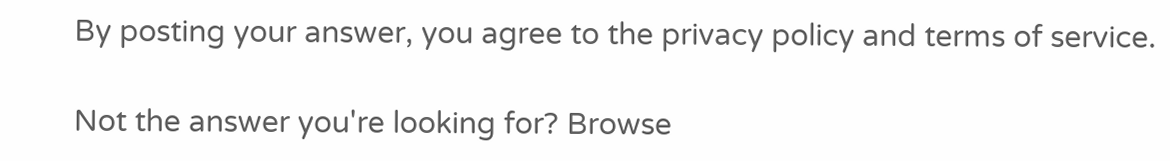By posting your answer, you agree to the privacy policy and terms of service.

Not the answer you're looking for? Browse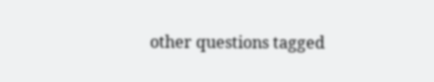other questions tagged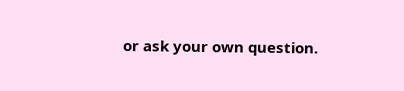or ask your own question.